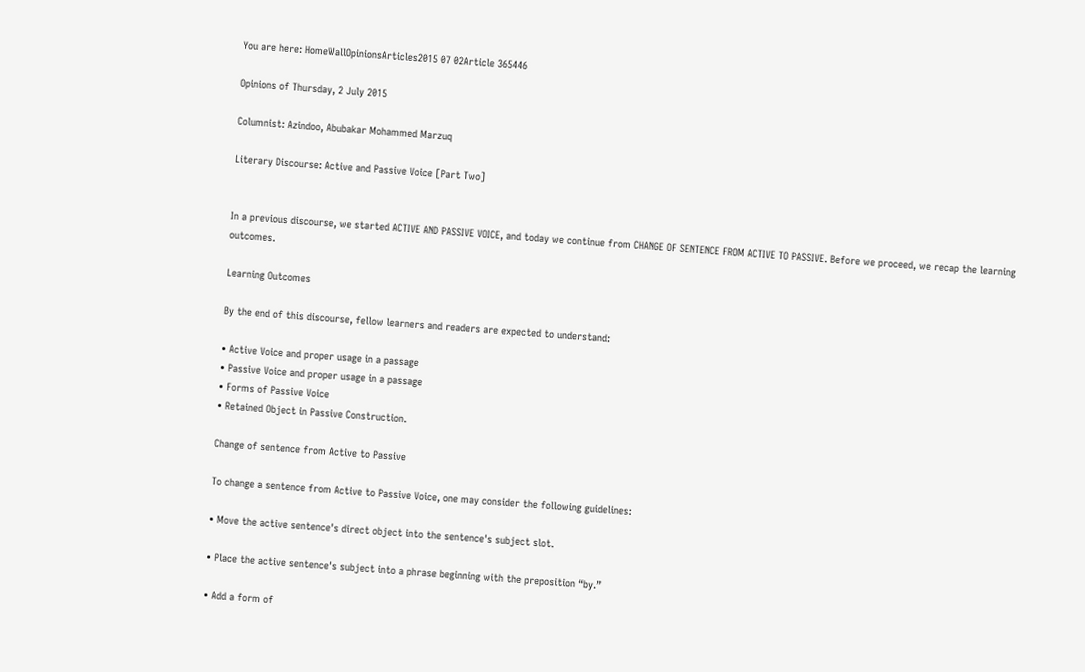You are here: HomeWallOpinionsArticles2015 07 02Article 365446

Opinions of Thursday, 2 July 2015

Columnist: Azindoo, Abubakar Mohammed Marzuq

Literary Discourse: Active and Passive Voice [Part Two]


In a previous discourse, we started ACTIVE AND PASSIVE VOICE, and today we continue from CHANGE OF SENTENCE FROM ACTIVE TO PASSIVE. Before we proceed, we recap the learning outcomes.

Learning Outcomes

By the end of this discourse, fellow learners and readers are expected to understand:

• Active Voice and proper usage in a passage
• Passive Voice and proper usage in a passage
• Forms of Passive Voice
• Retained Object in Passive Construction.

Change of sentence from Active to Passive

To change a sentence from Active to Passive Voice, one may consider the following guidelines:

• Move the active sentence's direct object into the sentence's subject slot.

• Place the active sentence's subject into a phrase beginning with the preposition “by.”

• Add a form of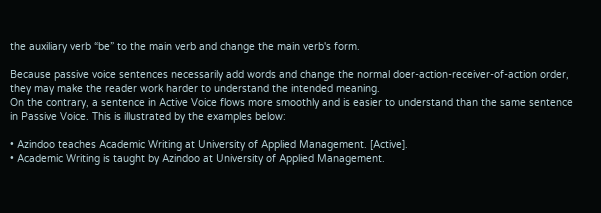the auxiliary verb “be” to the main verb and change the main verb's form.

Because passive voice sentences necessarily add words and change the normal doer-action-receiver-of-action order, they may make the reader work harder to understand the intended meaning.
On the contrary, a sentence in Active Voice flows more smoothly and is easier to understand than the same sentence in Passive Voice. This is illustrated by the examples below:

• Azindoo teaches Academic Writing at University of Applied Management. [Active].
• Academic Writing is taught by Azindoo at University of Applied Management.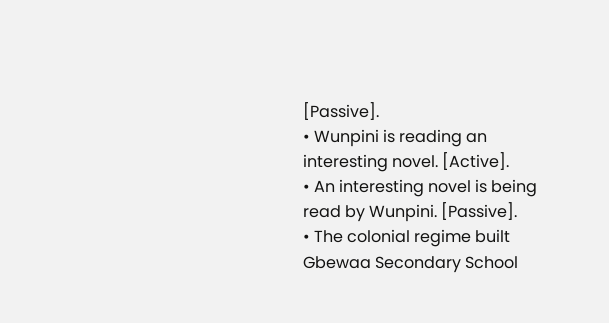[Passive].
• Wunpini is reading an interesting novel. [Active].
• An interesting novel is being read by Wunpini. [Passive].
• The colonial regime built Gbewaa Secondary School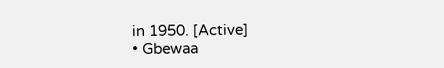in 1950. [Active]
• Gbewaa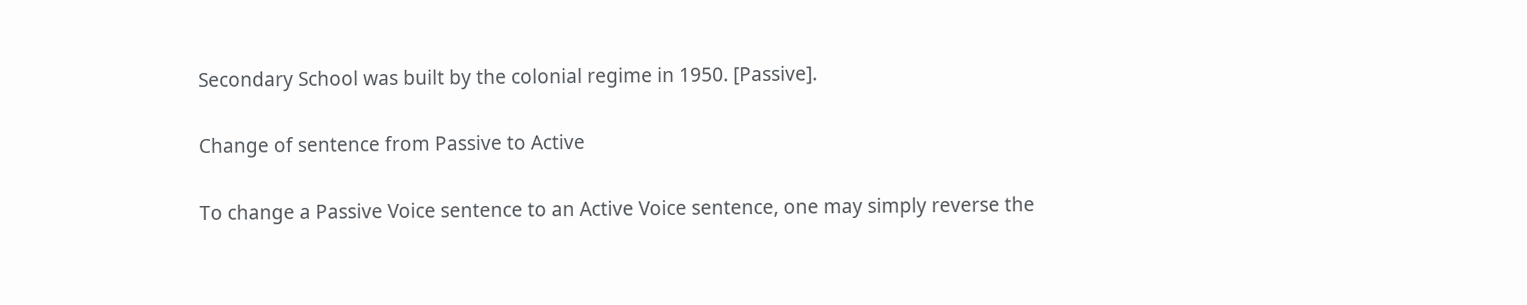Secondary School was built by the colonial regime in 1950. [Passive].

Change of sentence from Passive to Active

To change a Passive Voice sentence to an Active Voice sentence, one may simply reverse the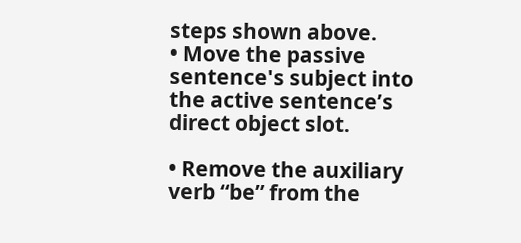steps shown above.
• Move the passive sentence's subject into the active sentence’s direct object slot.

• Remove the auxiliary verb “be” from the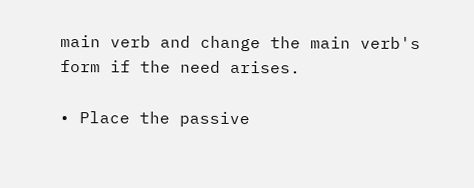main verb and change the main verb's form if the need arises.

• Place the passive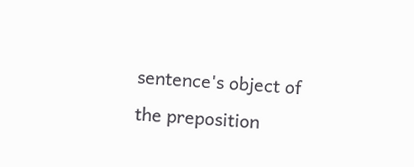sentence's object of the preposition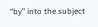“by” into the subject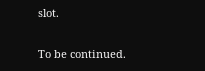slot.

To be continued.